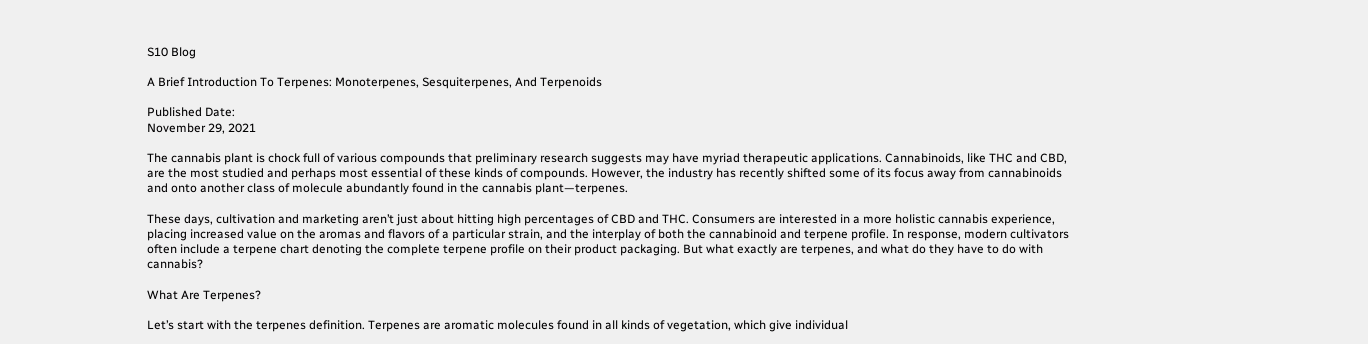S10 Blog

A Brief Introduction To Terpenes: Monoterpenes, Sesquiterpenes, And Terpenoids

Published Date:
November 29, 2021

The cannabis plant is chock full of various compounds that preliminary research suggests may have myriad therapeutic applications. Cannabinoids, like THC and CBD, are the most studied and perhaps most essential of these kinds of compounds. However, the industry has recently shifted some of its focus away from cannabinoids and onto another class of molecule abundantly found in the cannabis plant—terpenes.

These days, cultivation and marketing aren’t just about hitting high percentages of CBD and THC. Consumers are interested in a more holistic cannabis experience, placing increased value on the aromas and flavors of a particular strain, and the interplay of both the cannabinoid and terpene profile. In response, modern cultivators often include a terpene chart denoting the complete terpene profile on their product packaging. But what exactly are terpenes, and what do they have to do with cannabis?

What Are Terpenes?

Let’s start with the terpenes definition. Terpenes are aromatic molecules found in all kinds of vegetation, which give individual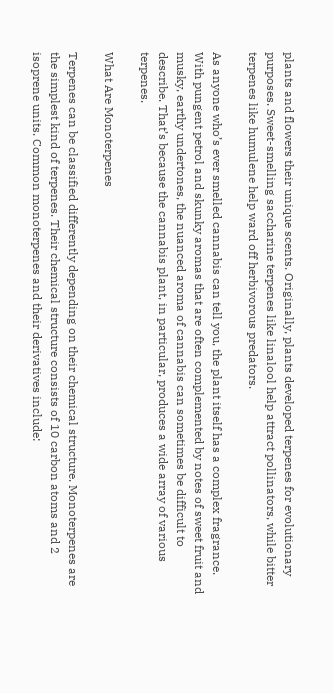plants and flowers their unique scents. Originally, plants developed terpenes for evolutionary purposes. Sweet-smelling saccharine terpenes like linalool help attract pollinators, while bitter terpenes like humulene help ward off herbivorous predators.

As anyone who’s ever smelled cannabis can tell you, the plant itself has a complex fragrance. With pungent petrol and skunky aromas that are often complemented by notes of sweet fruit and musky, earthy undertones, the nuanced aroma of cannabis can sometimes be difficult to describe. That’s because the cannabis plant, in particular, produces a wide array of various terpenes.

What Are Monoterpenes

Terpenes can be classified differently depending on their chemical structure. Monoterpenes are the simplest kind of terpenes. Their chemical structure consists of 10 carbon atoms and 2 isoprene units. Common monoterpenes and their derivatives include: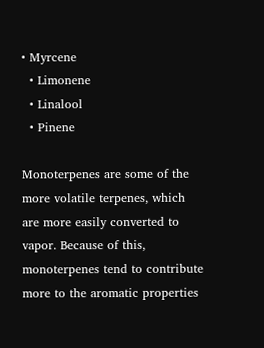• Myrcene
  • Limonene
  • Linalool
  • Pinene

Monoterpenes are some of the more volatile terpenes, which are more easily converted to vapor. Because of this, monoterpenes tend to contribute more to the aromatic properties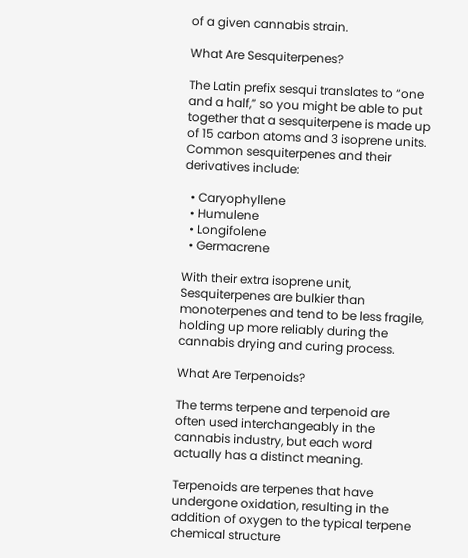of a given cannabis strain.

What Are Sesquiterpenes?

The Latin prefix sesqui translates to “one and a half,” so you might be able to put together that a sesquiterpene is made up of 15 carbon atoms and 3 isoprene units. Common sesquiterpenes and their derivatives include:

  • Caryophyllene
  • Humulene
  • Longifolene
  • Germacrene

With their extra isoprene unit, Sesquiterpenes are bulkier than monoterpenes and tend to be less fragile, holding up more reliably during the cannabis drying and curing process.

What Are Terpenoids?

The terms terpene and terpenoid are often used interchangeably in the cannabis industry, but each word actually has a distinct meaning.

Terpenoids are terpenes that have undergone oxidation, resulting in the addition of oxygen to the typical terpene chemical structure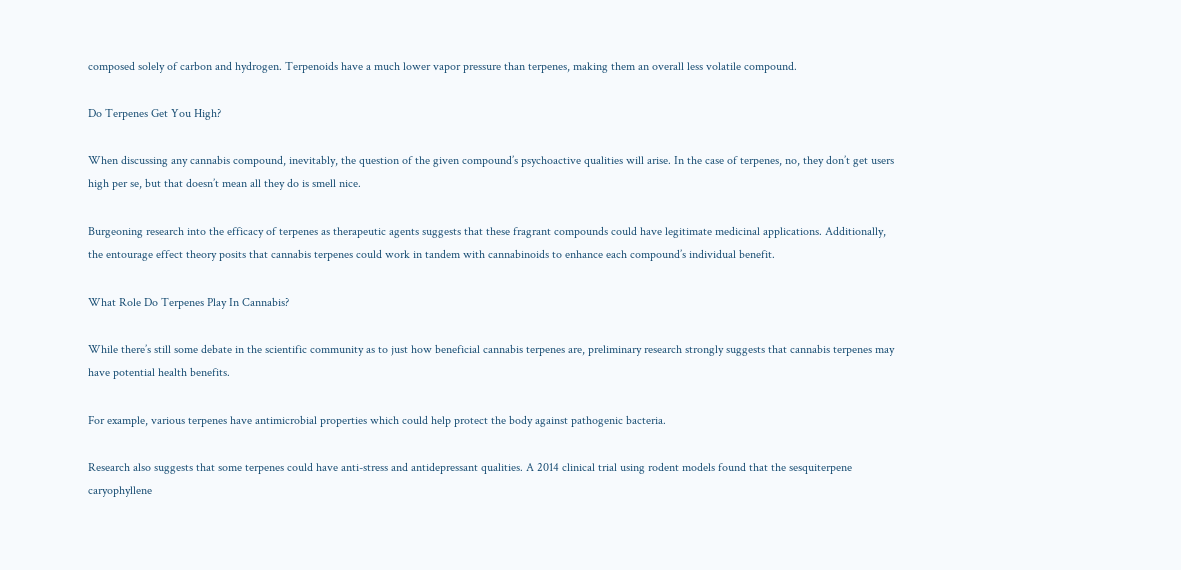composed solely of carbon and hydrogen. Terpenoids have a much lower vapor pressure than terpenes, making them an overall less volatile compound.

Do Terpenes Get You High?

When discussing any cannabis compound, inevitably, the question of the given compound’s psychoactive qualities will arise. In the case of terpenes, no, they don’t get users high per se, but that doesn’t mean all they do is smell nice.

Burgeoning research into the efficacy of terpenes as therapeutic agents suggests that these fragrant compounds could have legitimate medicinal applications. Additionally, the entourage effect theory posits that cannabis terpenes could work in tandem with cannabinoids to enhance each compound’s individual benefit.

What Role Do Terpenes Play In Cannabis?

While there’s still some debate in the scientific community as to just how beneficial cannabis terpenes are, preliminary research strongly suggests that cannabis terpenes may have potential health benefits.

For example, various terpenes have antimicrobial properties which could help protect the body against pathogenic bacteria.

Research also suggests that some terpenes could have anti-stress and antidepressant qualities. A 2014 clinical trial using rodent models found that the sesquiterpene caryophyllene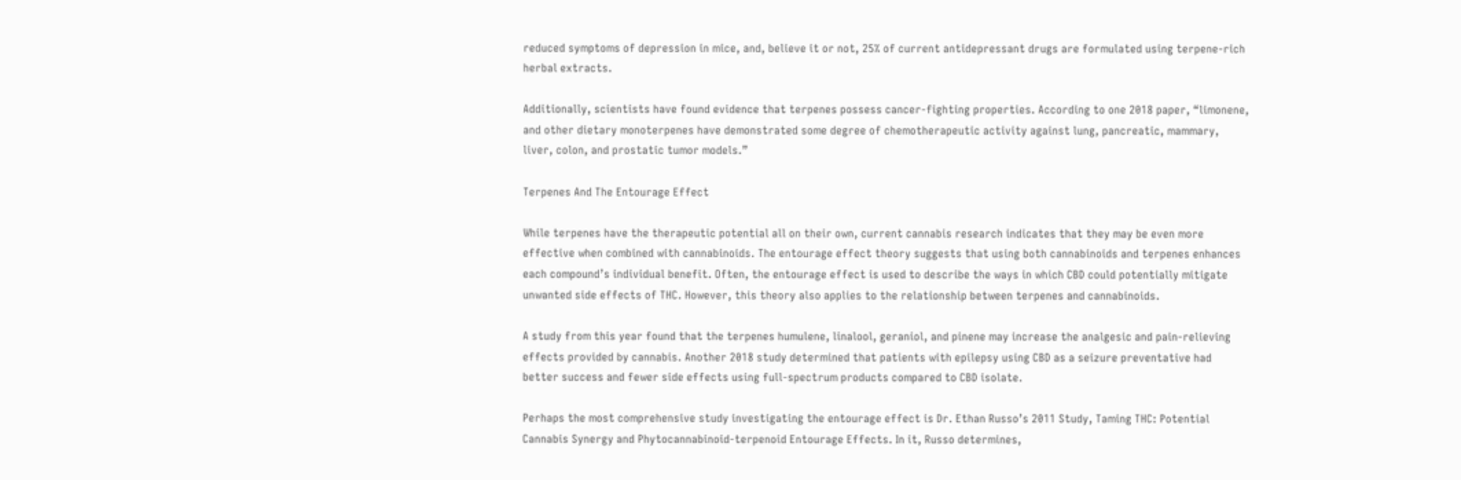reduced symptoms of depression in mice, and, believe it or not, 25% of current antidepressant drugs are formulated using terpene-rich herbal extracts.

Additionally, scientists have found evidence that terpenes possess cancer-fighting properties. According to one 2018 paper, “limonene, and other dietary monoterpenes have demonstrated some degree of chemotherapeutic activity against lung, pancreatic, mammary, liver, colon, and prostatic tumor models.”

Terpenes And The Entourage Effect

While terpenes have the therapeutic potential all on their own, current cannabis research indicates that they may be even more effective when combined with cannabinoids. The entourage effect theory suggests that using both cannabinoids and terpenes enhances each compound’s individual benefit. Often, the entourage effect is used to describe the ways in which CBD could potentially mitigate unwanted side effects of THC. However, this theory also applies to the relationship between terpenes and cannabinoids.

A study from this year found that the terpenes humulene, linalool, geraniol, and pinene may increase the analgesic and pain-relieving effects provided by cannabis. Another 2018 study determined that patients with epilepsy using CBD as a seizure preventative had better success and fewer side effects using full-spectrum products compared to CBD isolate.

Perhaps the most comprehensive study investigating the entourage effect is Dr. Ethan Russo’s 2011 Study, Taming THC: Potential Cannabis Synergy and Phytocannabinoid-terpenoid Entourage Effects. In it, Russo determines,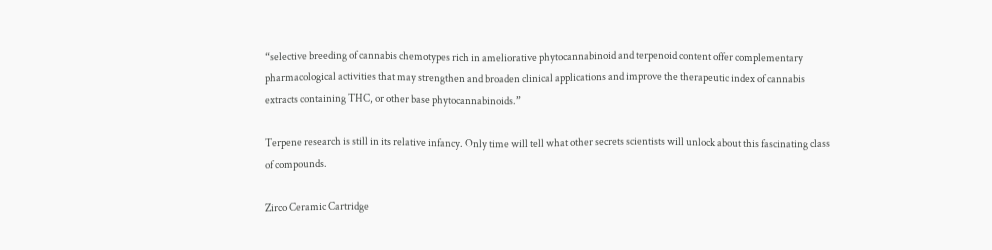“selective breeding of cannabis chemotypes rich in ameliorative phytocannabinoid and terpenoid content offer complementary pharmacological activities that may strengthen and broaden clinical applications and improve the therapeutic index of cannabis extracts containing THC, or other base phytocannabinoids.”

Terpene research is still in its relative infancy. Only time will tell what other secrets scientists will unlock about this fascinating class of compounds.

Zirco Ceramic Cartridge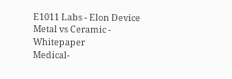E1011 Labs - Elon Device
Metal vs Ceramic - Whitepaper
Medical-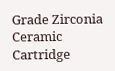Grade Zirconia Ceramic Cartridge